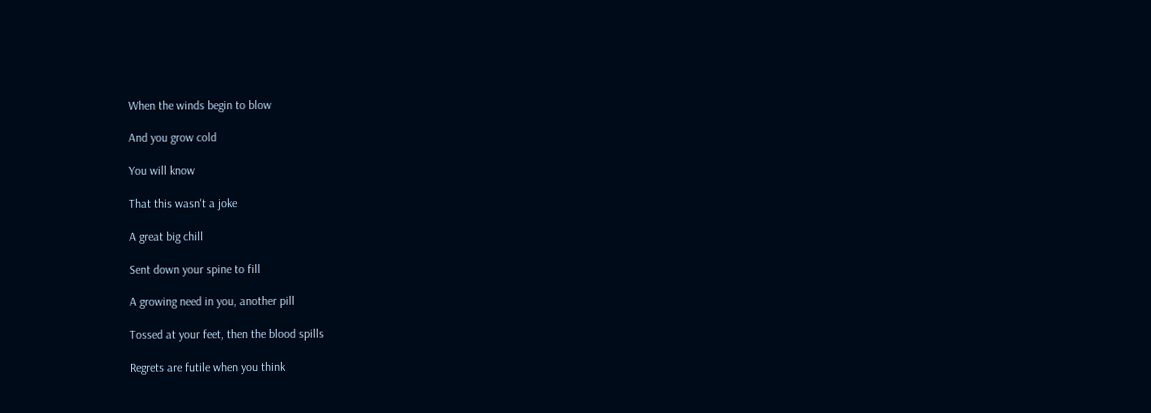When the winds begin to blow

And you grow cold

You will know

That this wasn't a joke

A great big chill

Sent down your spine to fill

A growing need in you, another pill

Tossed at your feet, then the blood spills

Regrets are futile when you think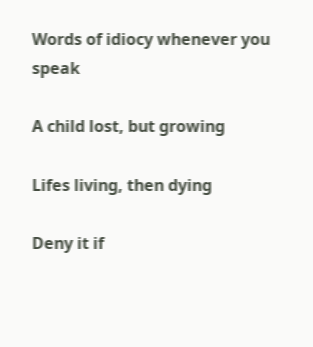Words of idiocy whenever you speak

A child lost, but growing

Lifes living, then dying

Deny it if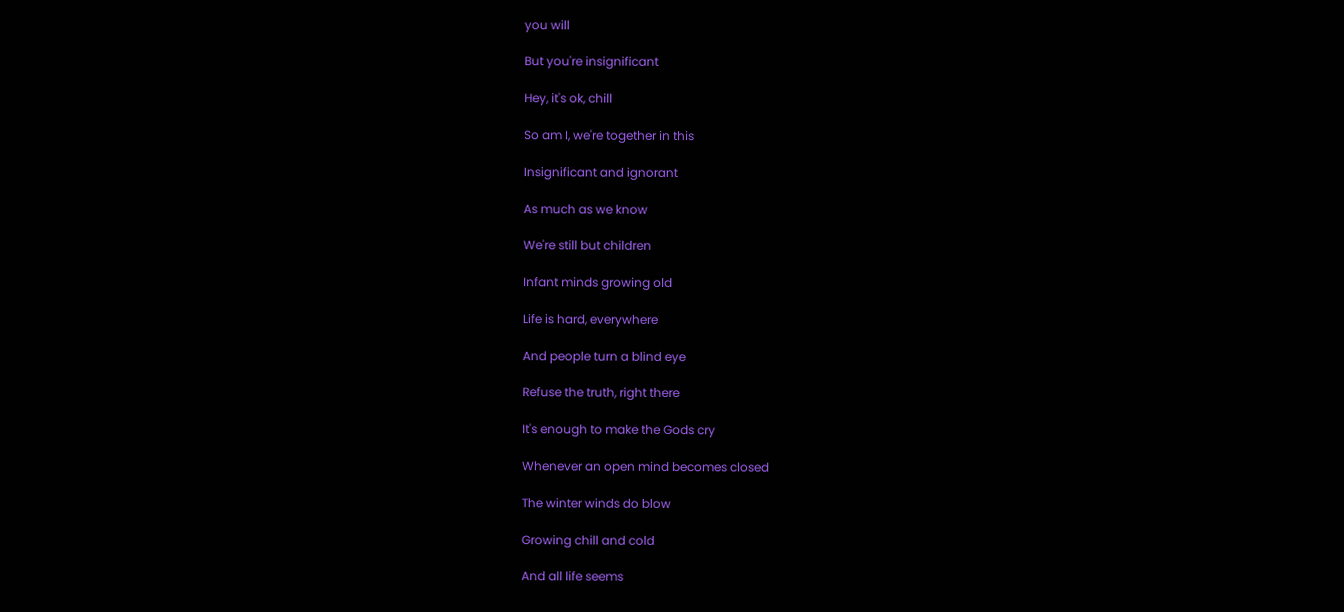you will

But you're insignificant

Hey, it's ok, chill

So am I, we're together in this

Insignificant and ignorant

As much as we know

We're still but children

Infant minds growing old

Life is hard, everywhere

And people turn a blind eye

Refuse the truth, right there

It's enough to make the Gods cry

Whenever an open mind becomes closed

The winter winds do blow

Growing chill and cold

And all life seems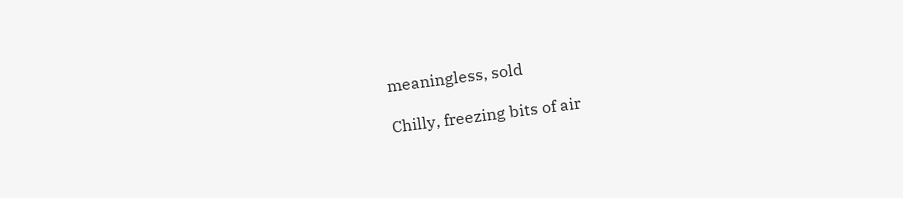meaningless, sold

Chilly, freezing bits of air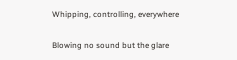Whipping, controlling, everywhere

Blowing no sound but the glare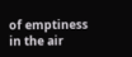of emptiness in the air